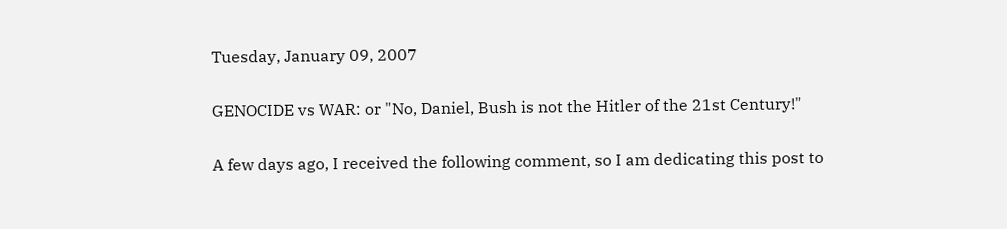Tuesday, January 09, 2007

GENOCIDE vs WAR: or "No, Daniel, Bush is not the Hitler of the 21st Century!"

A few days ago, I received the following comment, so I am dedicating this post to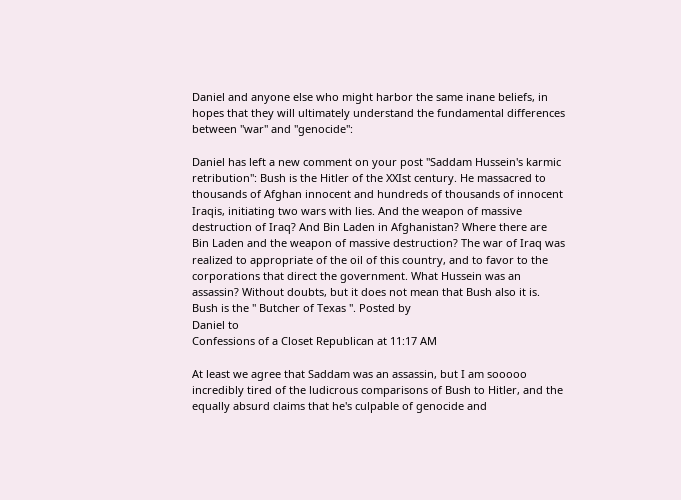Daniel and anyone else who might harbor the same inane beliefs, in hopes that they will ultimately understand the fundamental differences between "war" and "genocide":

Daniel has left a new comment on your post "Saddam Hussein's karmic retribution": Bush is the Hitler of the XXIst century. He massacred to thousands of Afghan innocent and hundreds of thousands of innocent Iraqis, initiating two wars with lies. And the weapon of massive destruction of Iraq? And Bin Laden in Afghanistan? Where there are Bin Laden and the weapon of massive destruction? The war of Iraq was realized to appropriate of the oil of this country, and to favor to the corporations that direct the government. What Hussein was an assassin? Without doubts, but it does not mean that Bush also it is. Bush is the " Butcher of Texas ". Posted by
Daniel to
Confessions of a Closet Republican at 11:17 AM

At least we agree that Saddam was an assassin, but I am sooooo incredibly tired of the ludicrous comparisons of Bush to Hitler, and the equally absurd claims that he's culpable of genocide and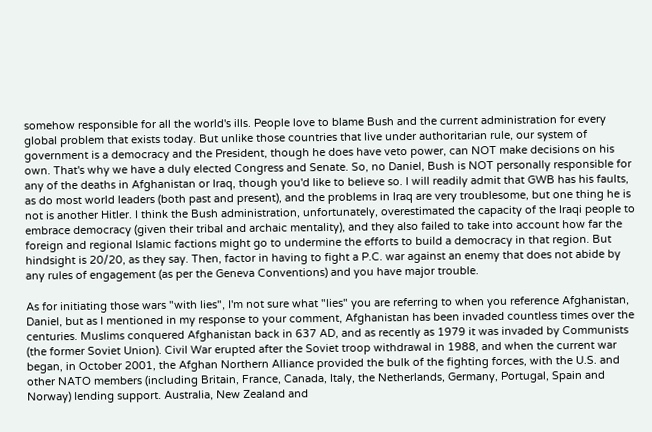somehow responsible for all the world's ills. People love to blame Bush and the current administration for every global problem that exists today. But unlike those countries that live under authoritarian rule, our system of government is a democracy and the President, though he does have veto power, can NOT make decisions on his own. That's why we have a duly elected Congress and Senate. So, no Daniel, Bush is NOT personally responsible for any of the deaths in Afghanistan or Iraq, though you'd like to believe so. I will readily admit that GWB has his faults, as do most world leaders (both past and present), and the problems in Iraq are very troublesome, but one thing he is not is another Hitler. I think the Bush administration, unfortunately, overestimated the capacity of the Iraqi people to embrace democracy (given their tribal and archaic mentality), and they also failed to take into account how far the foreign and regional Islamic factions might go to undermine the efforts to build a democracy in that region. But hindsight is 20/20, as they say. Then, factor in having to fight a P.C. war against an enemy that does not abide by any rules of engagement (as per the Geneva Conventions) and you have major trouble.

As for initiating those wars "with lies", I'm not sure what "lies" you are referring to when you reference Afghanistan, Daniel, but as I mentioned in my response to your comment, Afghanistan has been invaded countless times over the centuries. Muslims conquered Afghanistan back in 637 AD, and as recently as 1979 it was invaded by Communists (the former Soviet Union). Civil War erupted after the Soviet troop withdrawal in 1988, and when the current war began, in October 2001, the Afghan Northern Alliance provided the bulk of the fighting forces, with the U.S. and other NATO members (including Britain, France, Canada, Italy, the Netherlands, Germany, Portugal, Spain and Norway) lending support. Australia, New Zealand and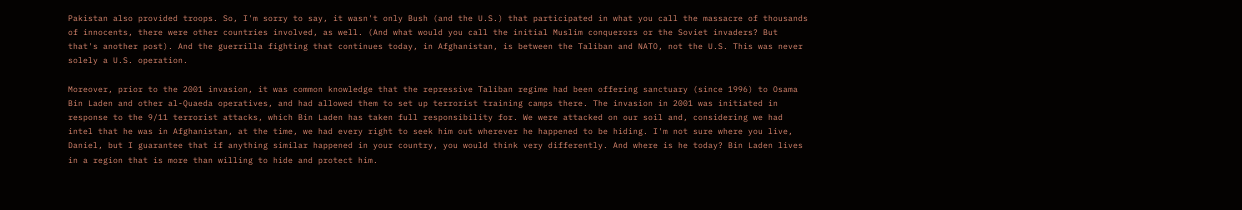Pakistan also provided troops. So, I'm sorry to say, it wasn't only Bush (and the U.S.) that participated in what you call the massacre of thousands of innocents, there were other countries involved, as well. (And what would you call the initial Muslim conquerors or the Soviet invaders? But that's another post). And the guerrilla fighting that continues today, in Afghanistan, is between the Taliban and NATO, not the U.S. This was never solely a U.S. operation.

Moreover, prior to the 2001 invasion, it was common knowledge that the repressive Taliban regime had been offering sanctuary (since 1996) to Osama Bin Laden and other al-Quaeda operatives, and had allowed them to set up terrorist training camps there. The invasion in 2001 was initiated in response to the 9/11 terrorist attacks, which Bin Laden has taken full responsibility for. We were attacked on our soil and, considering we had intel that he was in Afghanistan, at the time, we had every right to seek him out wherever he happened to be hiding. I'm not sure where you live, Daniel, but I guarantee that if anything similar happened in your country, you would think very differently. And where is he today? Bin Laden lives in a region that is more than willing to hide and protect him.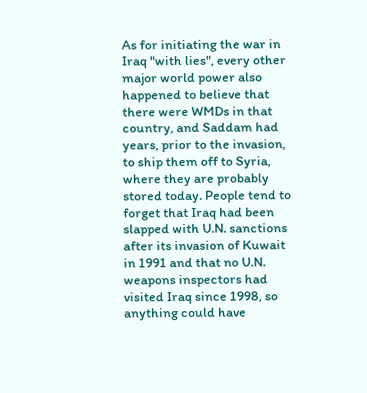As for initiating the war in Iraq "with lies", every other major world power also happened to believe that there were WMDs in that country, and Saddam had years, prior to the invasion, to ship them off to Syria, where they are probably stored today. People tend to forget that Iraq had been slapped with U.N. sanctions after its invasion of Kuwait in 1991 and that no U.N. weapons inspectors had visited Iraq since 1998, so anything could have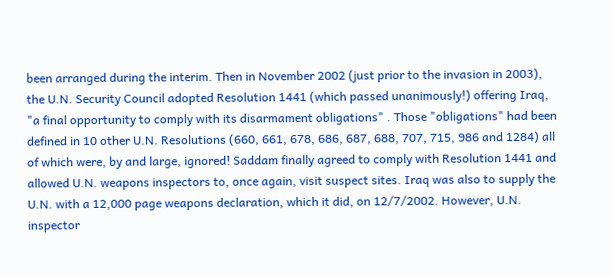been arranged during the interim. Then in November 2002 (just prior to the invasion in 2003), the U.N. Security Council adopted Resolution 1441 (which passed unanimously!) offering Iraq, "a final opportunity to comply with its disarmament obligations" . Those "obligations" had been defined in 10 other U.N. Resolutions (660, 661, 678, 686, 687, 688, 707, 715, 986 and 1284) all of which were, by and large, ignored! Saddam finally agreed to comply with Resolution 1441 and allowed U.N. weapons inspectors to, once again, visit suspect sites. Iraq was also to supply the U.N. with a 12,000 page weapons declaration, which it did, on 12/7/2002. However, U.N. inspector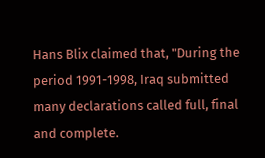Hans Blix claimed that, "During the period 1991-1998, Iraq submitted many declarations called full, final and complete.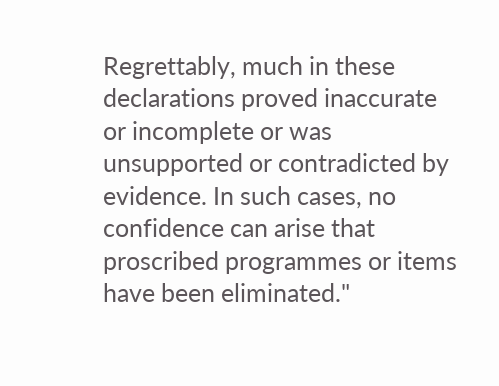Regrettably, much in these declarations proved inaccurate or incomplete or was unsupported or contradicted by evidence. In such cases, no confidence can arise that proscribed programmes or items have been eliminated."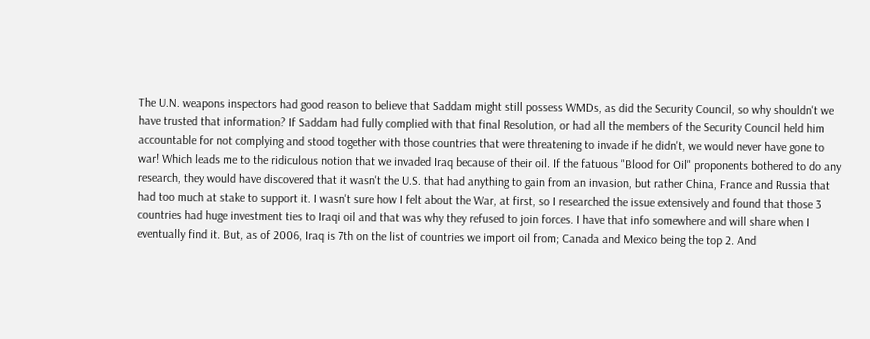The U.N. weapons inspectors had good reason to believe that Saddam might still possess WMDs, as did the Security Council, so why shouldn't we have trusted that information? If Saddam had fully complied with that final Resolution, or had all the members of the Security Council held him accountable for not complying and stood together with those countries that were threatening to invade if he didn't, we would never have gone to war! Which leads me to the ridiculous notion that we invaded Iraq because of their oil. If the fatuous "Blood for Oil" proponents bothered to do any research, they would have discovered that it wasn't the U.S. that had anything to gain from an invasion, but rather China, France and Russia that had too much at stake to support it. I wasn't sure how I felt about the War, at first, so I researched the issue extensively and found that those 3 countries had huge investment ties to Iraqi oil and that was why they refused to join forces. I have that info somewhere and will share when I eventually find it. But, as of 2006, Iraq is 7th on the list of countries we import oil from; Canada and Mexico being the top 2. And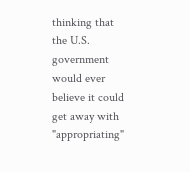thinking that the U.S. government would ever believe it could get away with "appropriating"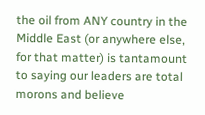the oil from ANY country in the Middle East (or anywhere else, for that matter) is tantamount to saying our leaders are total morons and believe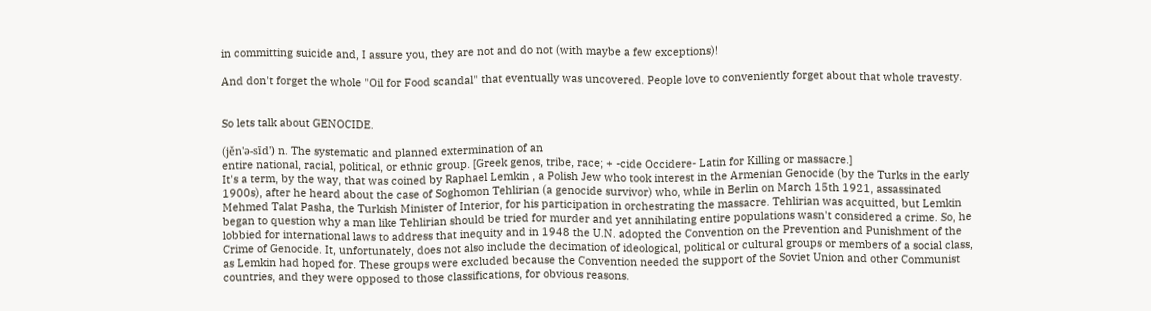in committing suicide and, I assure you, they are not and do not (with maybe a few exceptions)!

And don't forget the whole "Oil for Food scandal" that eventually was uncovered. People love to conveniently forget about that whole travesty.


So lets talk about GENOCIDE.

(jěn'ə-sīd') n. The systematic and planned extermination of an
entire national, racial, political, or ethnic group. [Greek genos, tribe, race; + -cide Occidere- Latin for Killing or massacre.]
It's a term, by the way, that was coined by Raphael Lemkin , a Polish Jew who took interest in the Armenian Genocide (by the Turks in the early 1900s), after he heard about the case of Soghomon Tehlirian (a genocide survivor) who, while in Berlin on March 15th 1921, assassinated Mehmed Talat Pasha, the Turkish Minister of Interior, for his participation in orchestrating the massacre. Tehlirian was acquitted, but Lemkin began to question why a man like Tehlirian should be tried for murder and yet annihilating entire populations wasn't considered a crime. So, he lobbied for international laws to address that inequity and in 1948 the U.N. adopted the Convention on the Prevention and Punishment of the Crime of Genocide. It, unfortunately, does not also include the decimation of ideological, political or cultural groups or members of a social class, as Lemkin had hoped for. These groups were excluded because the Convention needed the support of the Soviet Union and other Communist countries, and they were opposed to those classifications, for obvious reasons.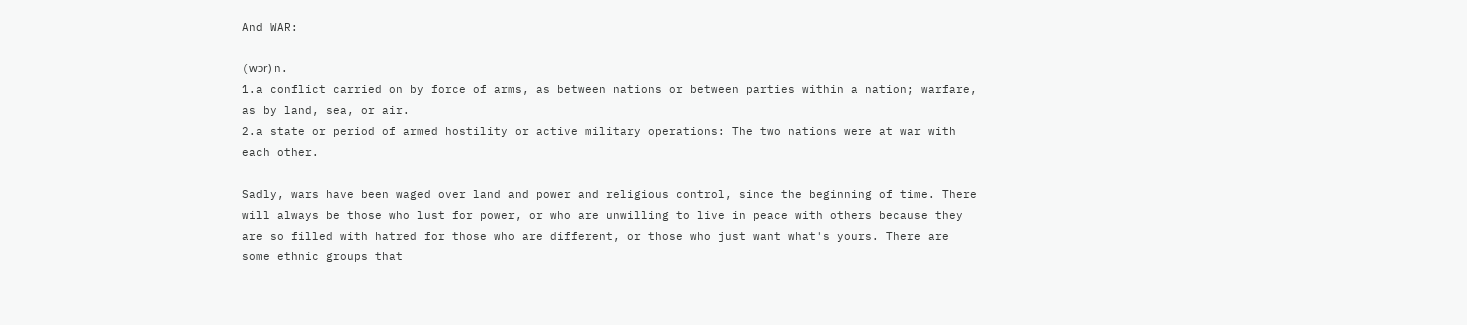And WAR:

(wɔr) n.
1.a conflict carried on by force of arms, as between nations or between parties within a nation; warfare, as by land, sea, or air.
2.a state or period of armed hostility or active military operations: The two nations were at war with each other.

Sadly, wars have been waged over land and power and religious control, since the beginning of time. There will always be those who lust for power, or who are unwilling to live in peace with others because they are so filled with hatred for those who are different, or those who just want what's yours. There are some ethnic groups that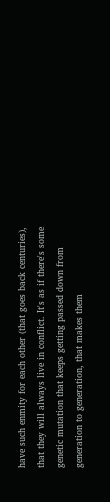have such enmity for each other (that goes back centuries), that they will always live in conflict. It's as if there's some genetic mutation that keeps getting passed down from generation to generation, that makes them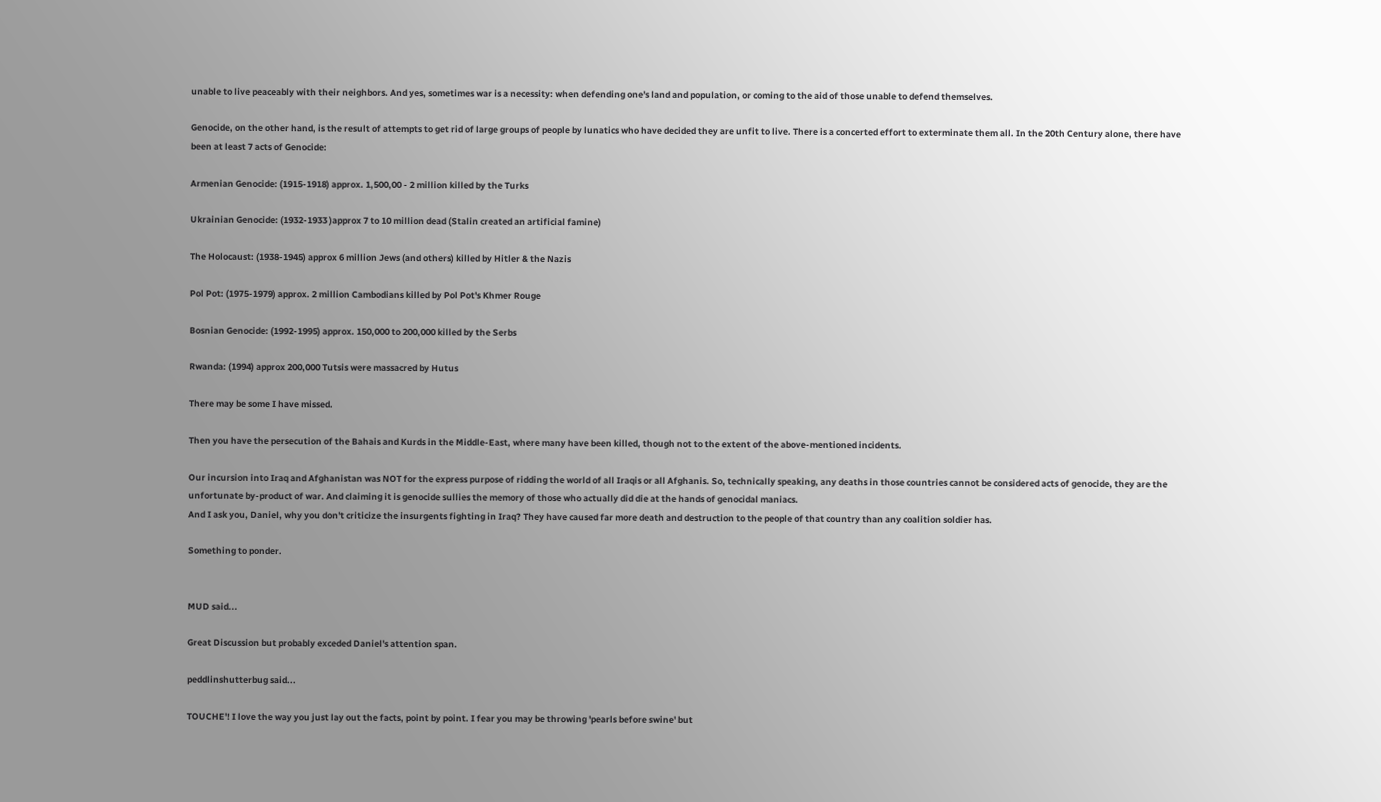unable to live peaceably with their neighbors. And yes, sometimes war is a necessity: when defending one's land and population, or coming to the aid of those unable to defend themselves.

Genocide, on the other hand, is the result of attempts to get rid of large groups of people by lunatics who have decided they are unfit to live. There is a concerted effort to exterminate them all. In the 20th Century alone, there have been at least 7 acts of Genocide:

Armenian Genocide: (1915-1918) approx. 1,500,00 - 2 million killed by the Turks

Ukrainian Genocide: (1932-1933 )approx 7 to 10 million dead (Stalin created an artificial famine)

The Holocaust: (1938-1945) approx 6 million Jews (and others) killed by Hitler & the Nazis

Pol Pot: (1975-1979) approx. 2 million Cambodians killed by Pol Pot's Khmer Rouge

Bosnian Genocide: (1992-1995) approx. 150,000 to 200,000 killed by the Serbs

Rwanda: (1994) approx 200,000 Tutsis were massacred by Hutus

There may be some I have missed.

Then you have the persecution of the Bahais and Kurds in the Middle-East, where many have been killed, though not to the extent of the above-mentioned incidents.

Our incursion into Iraq and Afghanistan was NOT for the express purpose of ridding the world of all Iraqis or all Afghanis. So, technically speaking, any deaths in those countries cannot be considered acts of genocide, they are the unfortunate by-product of war. And claiming it is genocide sullies the memory of those who actually did die at the hands of genocidal maniacs.
And I ask you, Daniel, why you don't criticize the insurgents fighting in Iraq? They have caused far more death and destruction to the people of that country than any coalition soldier has.

Something to ponder.


MUD said...

Great Discussion but probably exceded Daniel's attention span.

peddlinshutterbug said...

TOUCHE'! I love the way you just lay out the facts, point by point. I fear you may be throwing 'pearls before swine' but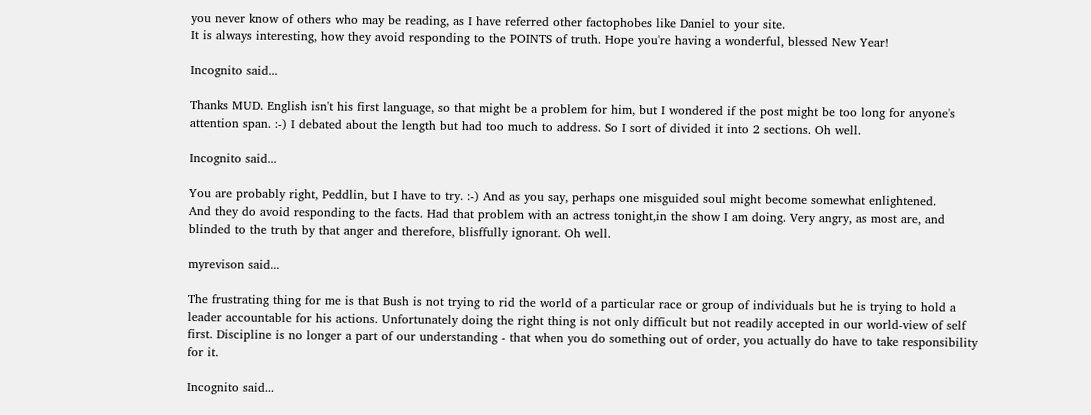you never know of others who may be reading, as I have referred other factophobes like Daniel to your site.
It is always interesting, how they avoid responding to the POINTS of truth. Hope you're having a wonderful, blessed New Year!

Incognito said...

Thanks MUD. English isn't his first language, so that might be a problem for him, but I wondered if the post might be too long for anyone's attention span. :-) I debated about the length but had too much to address. So I sort of divided it into 2 sections. Oh well.

Incognito said...

You are probably right, Peddlin, but I have to try. :-) And as you say, perhaps one misguided soul might become somewhat enlightened.
And they do avoid responding to the facts. Had that problem with an actress tonight,in the show I am doing. Very angry, as most are, and blinded to the truth by that anger and therefore, blisffully ignorant. Oh well.

myrevison said...

The frustrating thing for me is that Bush is not trying to rid the world of a particular race or group of individuals but he is trying to hold a leader accountable for his actions. Unfortunately doing the right thing is not only difficult but not readily accepted in our world-view of self first. Discipline is no longer a part of our understanding - that when you do something out of order, you actually do have to take responsibility for it.

Incognito said...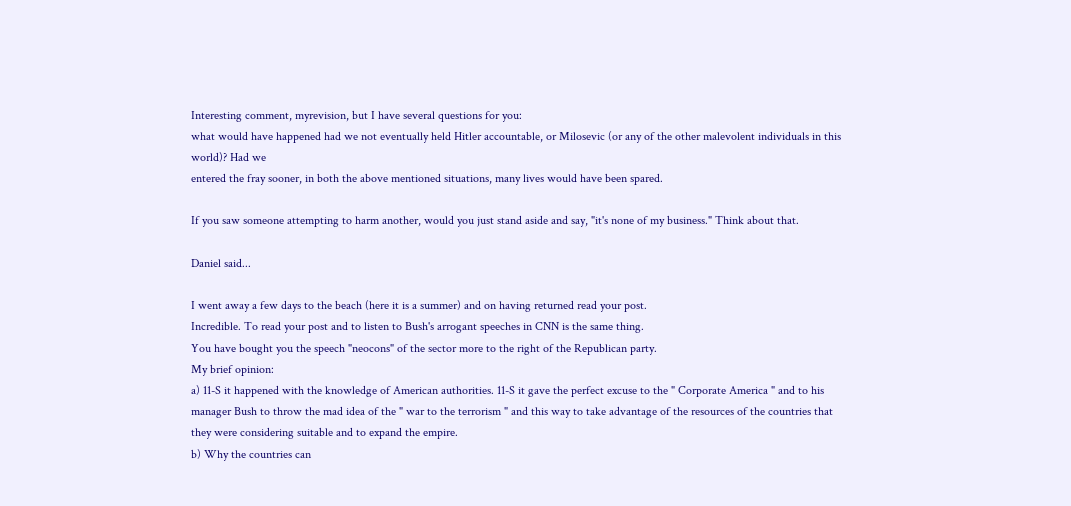Interesting comment, myrevision, but I have several questions for you:
what would have happened had we not eventually held Hitler accountable, or Milosevic (or any of the other malevolent individuals in this world)? Had we
entered the fray sooner, in both the above mentioned situations, many lives would have been spared.

If you saw someone attempting to harm another, would you just stand aside and say, "it's none of my business." Think about that.

Daniel said...

I went away a few days to the beach (here it is a summer) and on having returned read your post.
Incredible. To read your post and to listen to Bush's arrogant speeches in CNN is the same thing.
You have bought you the speech "neocons" of the sector more to the right of the Republican party.
My brief opinion:
a) 11-S it happened with the knowledge of American authorities. 11-S it gave the perfect excuse to the " Corporate America " and to his manager Bush to throw the mad idea of the " war to the terrorism " and this way to take advantage of the resources of the countries that they were considering suitable and to expand the empire.
b) Why the countries can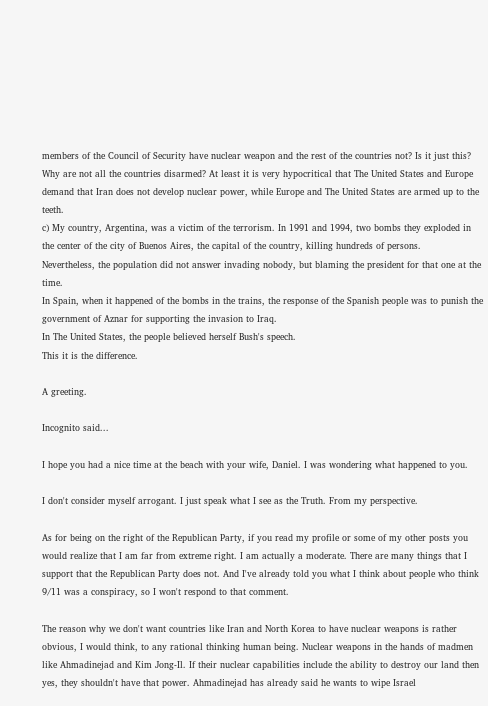members of the Council of Security have nuclear weapon and the rest of the countries not? Is it just this? Why are not all the countries disarmed? At least it is very hypocritical that The United States and Europe demand that Iran does not develop nuclear power, while Europe and The United States are armed up to the teeth.
c) My country, Argentina, was a victim of the terrorism. In 1991 and 1994, two bombs they exploded in the center of the city of Buenos Aires, the capital of the country, killing hundreds of persons.
Nevertheless, the population did not answer invading nobody, but blaming the president for that one at the time.
In Spain, when it happened of the bombs in the trains, the response of the Spanish people was to punish the government of Aznar for supporting the invasion to Iraq.
In The United States, the people believed herself Bush's speech.
This it is the difference.

A greeting.

Incognito said...

I hope you had a nice time at the beach with your wife, Daniel. I was wondering what happened to you.

I don't consider myself arrogant. I just speak what I see as the Truth. From my perspective.

As for being on the right of the Republican Party, if you read my profile or some of my other posts you would realize that I am far from extreme right. I am actually a moderate. There are many things that I support that the Republican Party does not. And I've already told you what I think about people who think 9/11 was a conspiracy, so I won't respond to that comment.

The reason why we don't want countries like Iran and North Korea to have nuclear weapons is rather obvious, I would think, to any rational thinking human being. Nuclear weapons in the hands of madmen like Ahmadinejad and Kim Jong-Il. If their nuclear capabilities include the ability to destroy our land then yes, they shouldn't have that power. Ahmadinejad has already said he wants to wipe Israel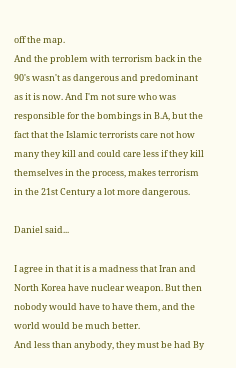off the map.
And the problem with terrorism back in the 90's wasn't as dangerous and predominant as it is now. And I'm not sure who was responsible for the bombings in B.A, but the fact that the Islamic terrorists care not how many they kill and could care less if they kill themselves in the process, makes terrorism in the 21st Century a lot more dangerous.

Daniel said...

I agree in that it is a madness that Iran and North Korea have nuclear weapon. But then nobody would have to have them, and the world would be much better.
And less than anybody, they must be had By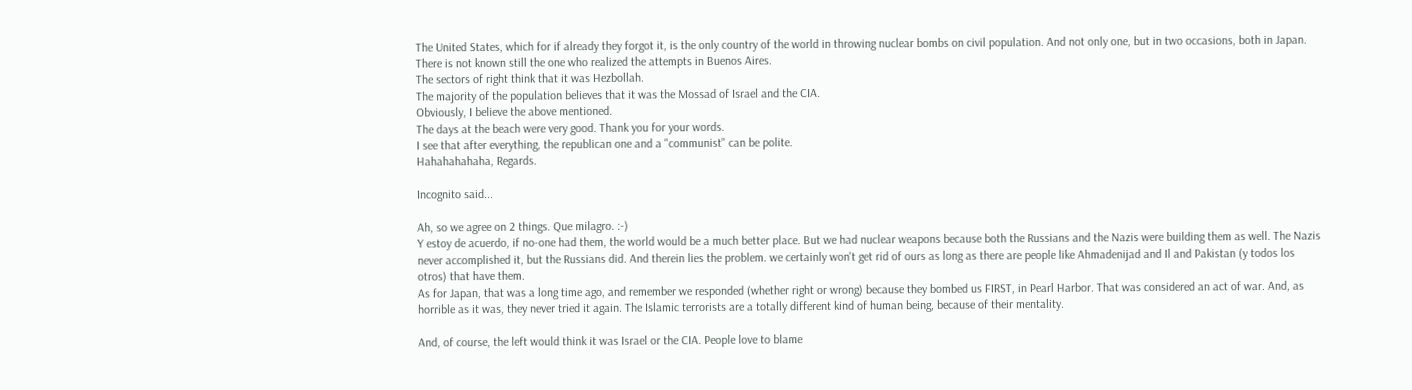The United States, which for if already they forgot it, is the only country of the world in throwing nuclear bombs on civil population. And not only one, but in two occasions, both in Japan.
There is not known still the one who realized the attempts in Buenos Aires.
The sectors of right think that it was Hezbollah.
The majority of the population believes that it was the Mossad of Israel and the CIA.
Obviously, I believe the above mentioned.
The days at the beach were very good. Thank you for your words.
I see that after everything, the republican one and a "communist" can be polite.
Hahahahahaha, Regards.

Incognito said...

Ah, so we agree on 2 things. Que milagro. :-)
Y estoy de acuerdo, if no-one had them, the world would be a much better place. But we had nuclear weapons because both the Russians and the Nazis were building them as well. The Nazis never accomplished it, but the Russians did. And therein lies the problem. we certainly won't get rid of ours as long as there are people like Ahmadenijad and Il and Pakistan (y todos los otros) that have them.
As for Japan, that was a long time ago, and remember we responded (whether right or wrong) because they bombed us FIRST, in Pearl Harbor. That was considered an act of war. And, as horrible as it was, they never tried it again. The Islamic terrorists are a totally different kind of human being, because of their mentality.

And, of course, the left would think it was Israel or the CIA. People love to blame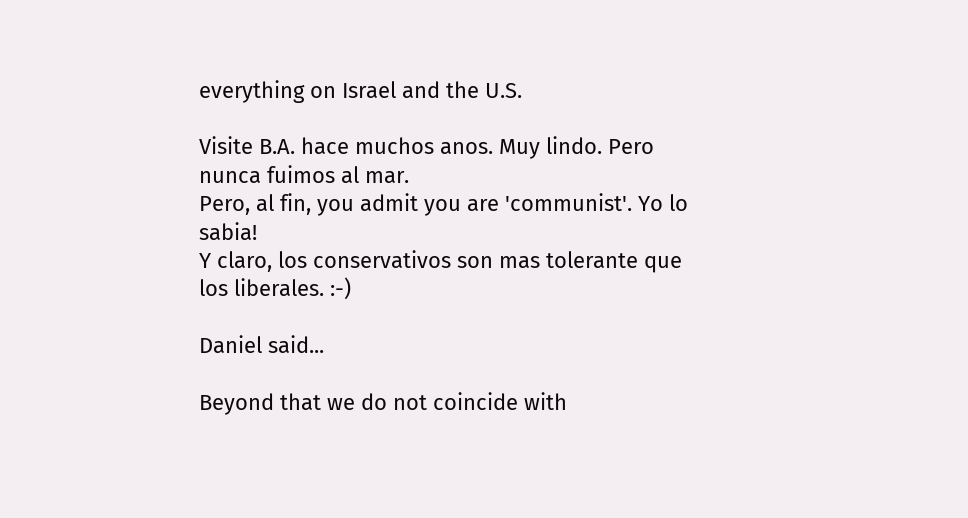everything on Israel and the U.S.

Visite B.A. hace muchos anos. Muy lindo. Pero nunca fuimos al mar.
Pero, al fin, you admit you are 'communist'. Yo lo sabia!
Y claro, los conservativos son mas tolerante que los liberales. :-)

Daniel said...

Beyond that we do not coincide with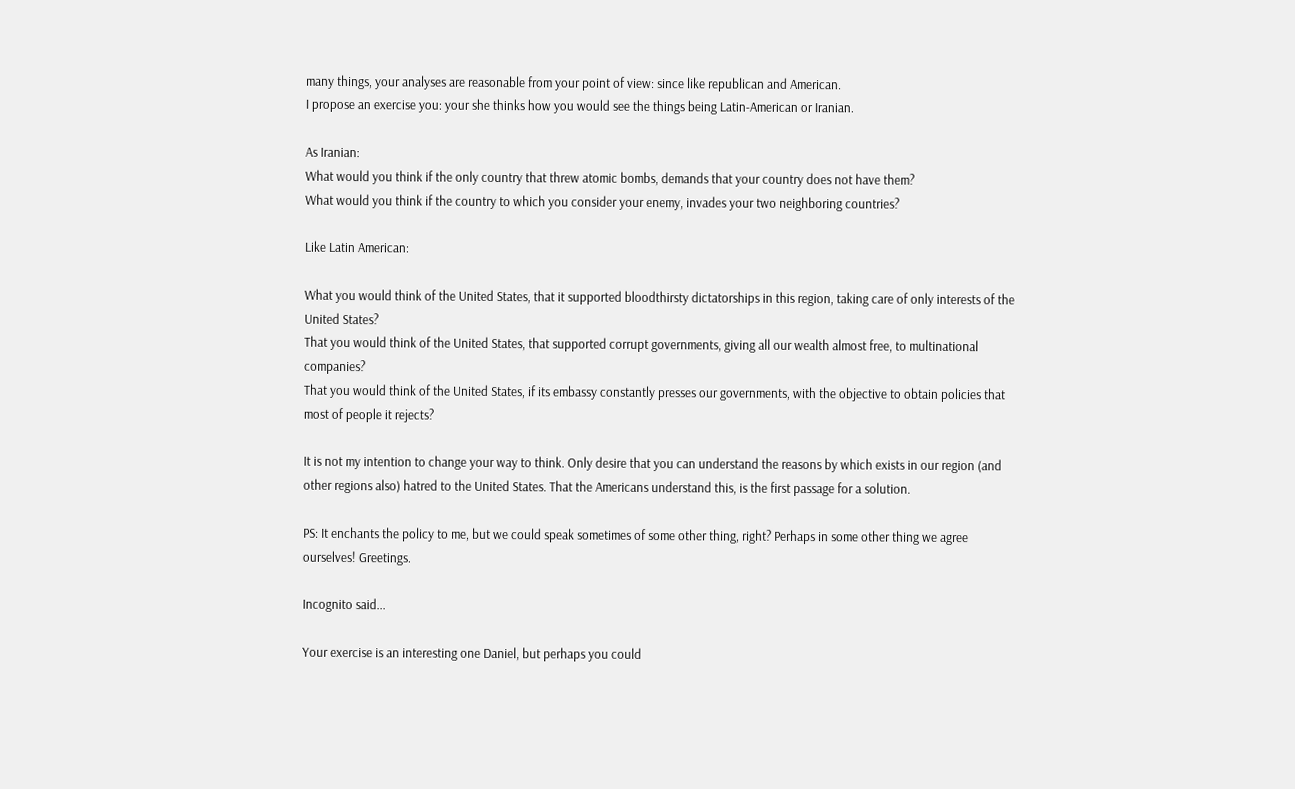many things, your analyses are reasonable from your point of view: since like republican and American.
I propose an exercise you: your she thinks how you would see the things being Latin-American or Iranian.

As Iranian:
What would you think if the only country that threw atomic bombs, demands that your country does not have them?
What would you think if the country to which you consider your enemy, invades your two neighboring countries?

Like Latin American:

What you would think of the United States, that it supported bloodthirsty dictatorships in this region, taking care of only interests of the United States?
That you would think of the United States, that supported corrupt governments, giving all our wealth almost free, to multinational companies?
That you would think of the United States, if its embassy constantly presses our governments, with the objective to obtain policies that most of people it rejects?

It is not my intention to change your way to think. Only desire that you can understand the reasons by which exists in our region (and other regions also) hatred to the United States. That the Americans understand this, is the first passage for a solution.

PS: It enchants the policy to me, but we could speak sometimes of some other thing, right? Perhaps in some other thing we agree ourselves! Greetings.

Incognito said...

Your exercise is an interesting one Daniel, but perhaps you could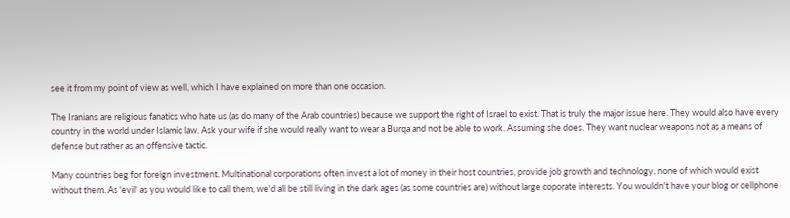see it from my point of view as well, which I have explained on more than one occasion.

The Iranians are religious fanatics who hate us (as do many of the Arab countries) because we support the right of Israel to exist. That is truly the major issue here. They would also have every country in the world under Islamic law. Ask your wife if she would really want to wear a Burqa and not be able to work. Assuming she does. They want nuclear weapons not as a means of defense but rather as an offensive tactic.

Many countries beg for foreign investment. Multinational corporations often invest a lot of money in their host countries, provide job growth and technology, none of which would exist without them. As 'evil' as you would like to call them, we'd all be still living in the dark ages (as some countries are) without large coporate interests. You wouldn't have your blog or cellphone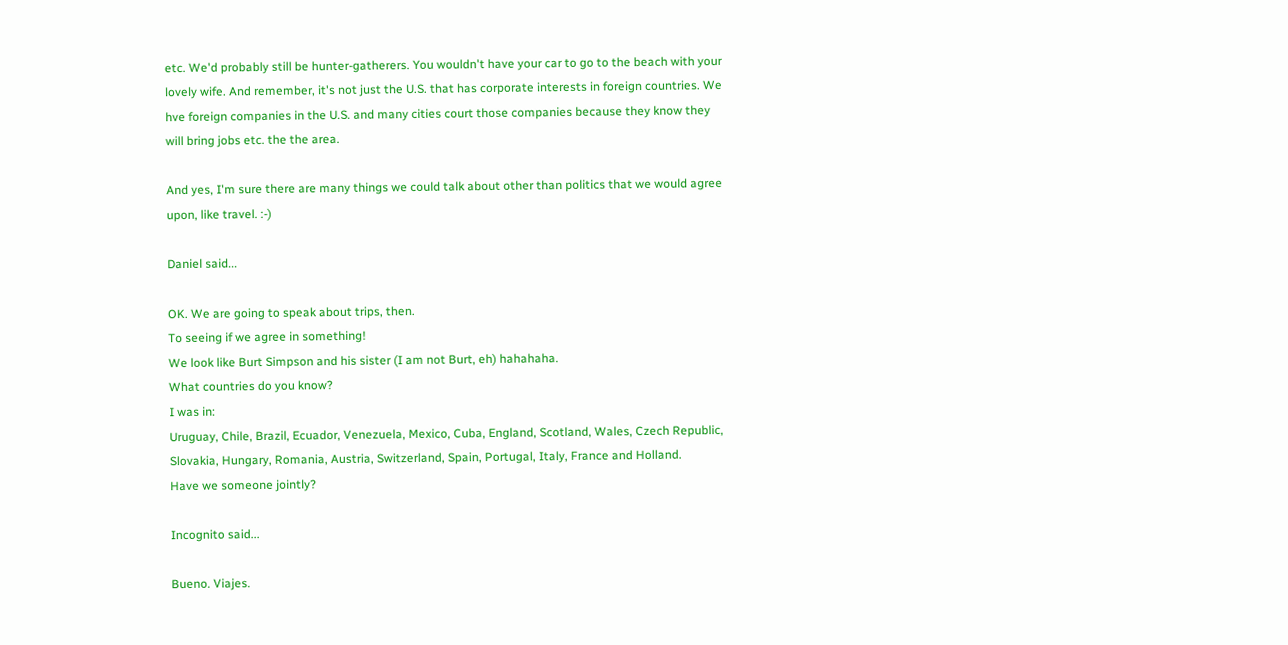etc. We'd probably still be hunter-gatherers. You wouldn't have your car to go to the beach with your lovely wife. And remember, it's not just the U.S. that has corporate interests in foreign countries. We hve foreign companies in the U.S. and many cities court those companies because they know they will bring jobs etc. the the area.

And yes, I'm sure there are many things we could talk about other than politics that we would agree upon, like travel. :-)

Daniel said...

OK. We are going to speak about trips, then.
To seeing if we agree in something!
We look like Burt Simpson and his sister (I am not Burt, eh) hahahaha.
What countries do you know?
I was in:
Uruguay, Chile, Brazil, Ecuador, Venezuela, Mexico, Cuba, England, Scotland, Wales, Czech Republic, Slovakia, Hungary, Romania, Austria, Switzerland, Spain, Portugal, Italy, France and Holland.
Have we someone jointly?

Incognito said...

Bueno. Viajes.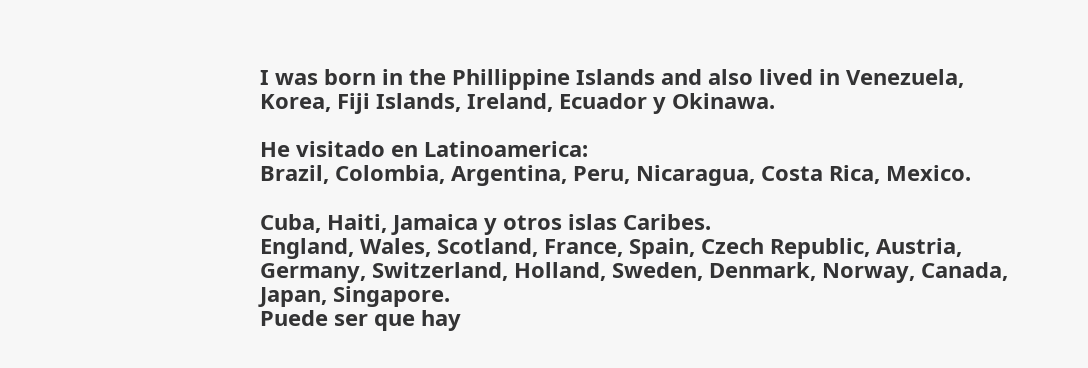I was born in the Phillippine Islands and also lived in Venezuela, Korea, Fiji Islands, Ireland, Ecuador y Okinawa.

He visitado en Latinoamerica:
Brazil, Colombia, Argentina, Peru, Nicaragua, Costa Rica, Mexico.

Cuba, Haiti, Jamaica y otros islas Caribes.
England, Wales, Scotland, France, Spain, Czech Republic, Austria, Germany, Switzerland, Holland, Sweden, Denmark, Norway, Canada, Japan, Singapore.
Puede ser que hay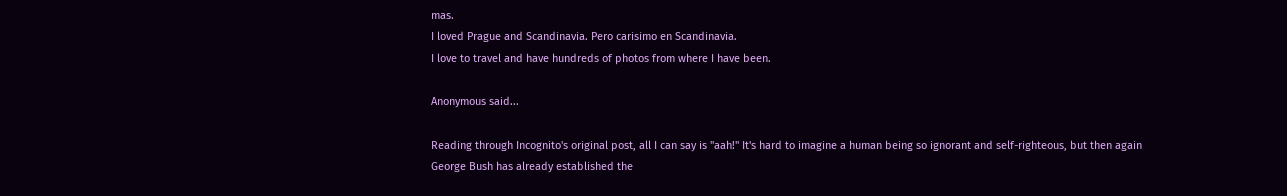mas.
I loved Prague and Scandinavia. Pero carisimo en Scandinavia.
I love to travel and have hundreds of photos from where I have been.

Anonymous said...

Reading through Incognito's original post, all I can say is "aah!" It's hard to imagine a human being so ignorant and self-righteous, but then again George Bush has already established the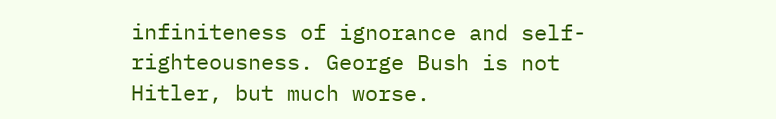infiniteness of ignorance and self-righteousness. George Bush is not Hitler, but much worse.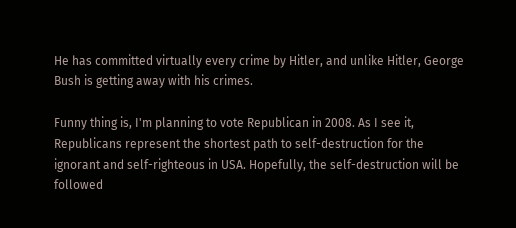He has committed virtually every crime by Hitler, and unlike Hitler, George Bush is getting away with his crimes.

Funny thing is, I'm planning to vote Republican in 2008. As I see it, Republicans represent the shortest path to self-destruction for the ignorant and self-righteous in USA. Hopefully, the self-destruction will be followed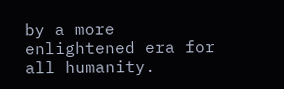by a more enlightened era for all humanity.